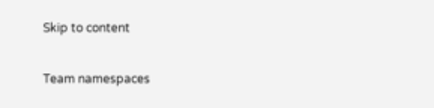Skip to content

Team namespaces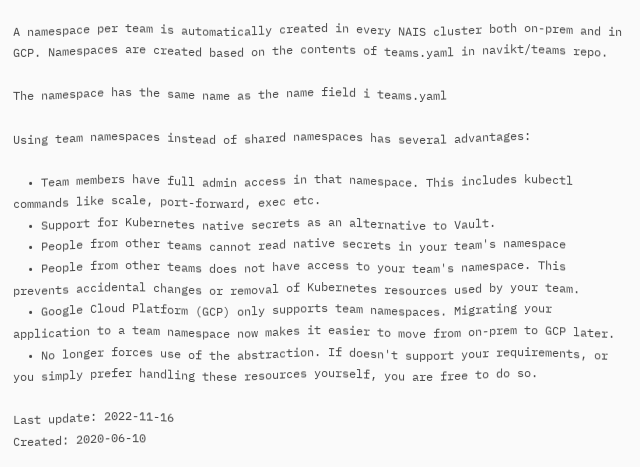A namespace per team is automatically created in every NAIS cluster both on-prem and in GCP. Namespaces are created based on the contents of teams.yaml in navikt/teams repo.

The namespace has the same name as the name field i teams.yaml

Using team namespaces instead of shared namespaces has several advantages:

  • Team members have full admin access in that namespace. This includes kubectl commands like scale, port-forward, exec etc.
  • Support for Kubernetes native secrets as an alternative to Vault.
  • People from other teams cannot read native secrets in your team's namespace
  • People from other teams does not have access to your team's namespace. This prevents accidental changes or removal of Kubernetes resources used by your team.
  • Google Cloud Platform (GCP) only supports team namespaces. Migrating your application to a team namespace now makes it easier to move from on-prem to GCP later.
  • No longer forces use of the abstraction. If doesn't support your requirements, or you simply prefer handling these resources yourself, you are free to do so.

Last update: 2022-11-16
Created: 2020-06-10